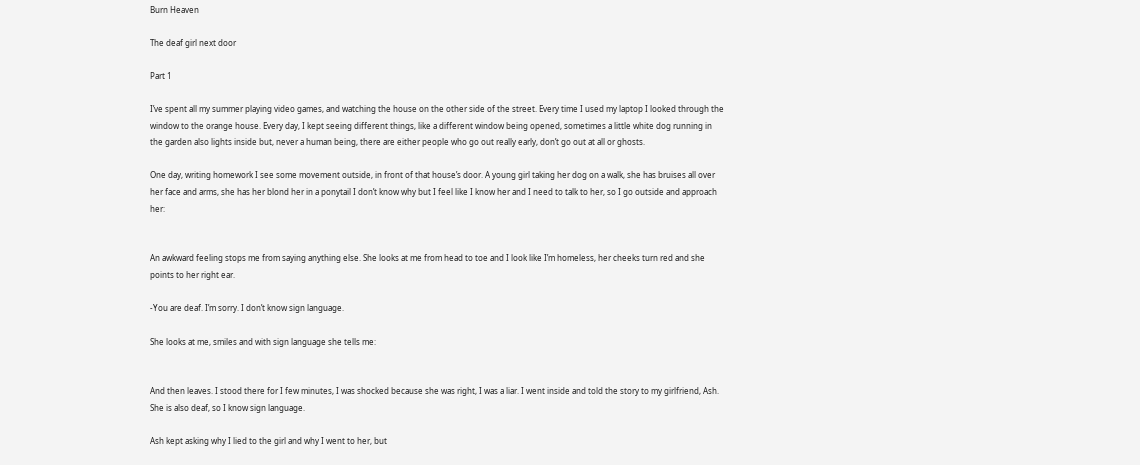Burn Heaven

The deaf girl next door

Part 1

I’ve spent all my summer playing video games, and watching the house on the other side of the street. Every time I used my laptop I looked through the window to the orange house. Every day, I kept seeing different things, like a different window being opened, sometimes a little white dog running in the garden also lights inside but, never a human being, there are either people who go out really early, don’t go out at all or ghosts.

One day, writing homework I see some movement outside, in front of that house’s door. A young girl taking her dog on a walk, she has bruises all over her face and arms, she has her blond her in a ponytail I don’t know why but I feel like I know her and I need to talk to her, so I go outside and approach her:


An awkward feeling stops me from saying anything else. She looks at me from head to toe and I look like I’m homeless, her cheeks turn red and she points to her right ear.

-You are deaf. I’m sorry. I don’t know sign language.

She looks at me, smiles and with sign language she tells me:


And then leaves. I stood there for I few minutes, I was shocked because she was right, I was a liar. I went inside and told the story to my girlfriend, Ash. She is also deaf, so I know sign language.

Ash kept asking why I lied to the girl and why I went to her, but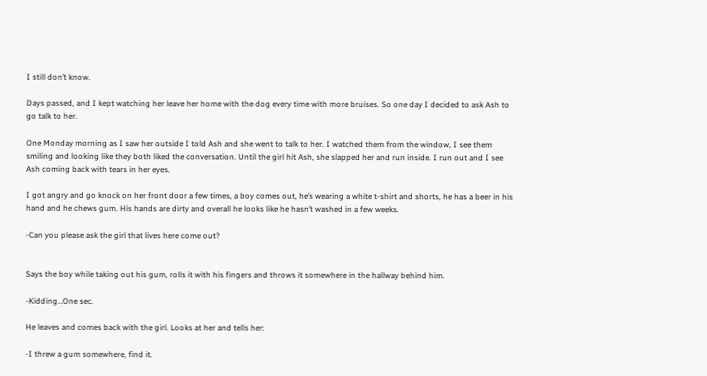I still don’t know.

Days passed, and I kept watching her leave her home with the dog every time with more bruises. So one day I decided to ask Ash to go talk to her.

One Monday morning as I saw her outside I told Ash and she went to talk to her. I watched them from the window, I see them smiling and looking like they both liked the conversation. Until the girl hit Ash, she slapped her and run inside. I run out and I see Ash coming back with tears in her eyes.

I got angry and go knock on her front door a few times, a boy comes out, he’s wearing a white t-shirt and shorts, he has a beer in his hand and he chews gum. His hands are dirty and overall he looks like he hasn’t washed in a few weeks.

-Can you please ask the girl that lives here come out?


Says the boy while taking out his gum, rolls it with his fingers and throws it somewhere in the hallway behind him.

-Kidding…One sec.

He leaves and comes back with the girl. Looks at her and tells her:

-I threw a gum somewhere, find it.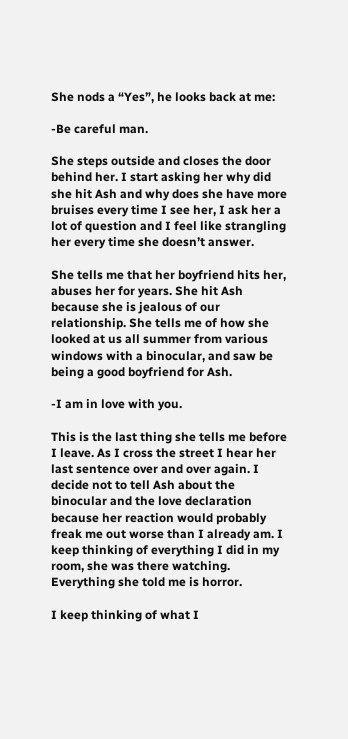She nods a “Yes”, he looks back at me:

-Be careful man.

She steps outside and closes the door behind her. I start asking her why did she hit Ash and why does she have more bruises every time I see her, I ask her a lot of question and I feel like strangling her every time she doesn’t answer.

She tells me that her boyfriend hits her, abuses her for years. She hit Ash because she is jealous of our relationship. She tells me of how she looked at us all summer from various windows with a binocular, and saw be being a good boyfriend for Ash.

-I am in love with you.

This is the last thing she tells me before I leave. As I cross the street I hear her last sentence over and over again. I decide not to tell Ash about the binocular and the love declaration because her reaction would probably freak me out worse than I already am. I keep thinking of everything I did in my room, she was there watching. Everything she told me is horror.

I keep thinking of what I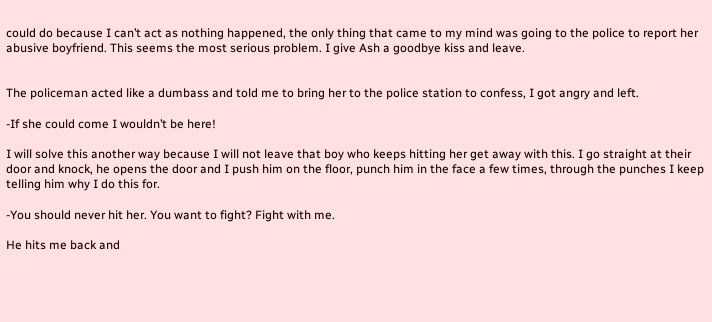could do because I can’t act as nothing happened, the only thing that came to my mind was going to the police to report her abusive boyfriend. This seems the most serious problem. I give Ash a goodbye kiss and leave.


The policeman acted like a dumbass and told me to bring her to the police station to confess, I got angry and left.

-If she could come I wouldn’t be here!

I will solve this another way because I will not leave that boy who keeps hitting her get away with this. I go straight at their door and knock, he opens the door and I push him on the floor, punch him in the face a few times, through the punches I keep telling him why I do this for.

-You should never hit her. You want to fight? Fight with me.

He hits me back and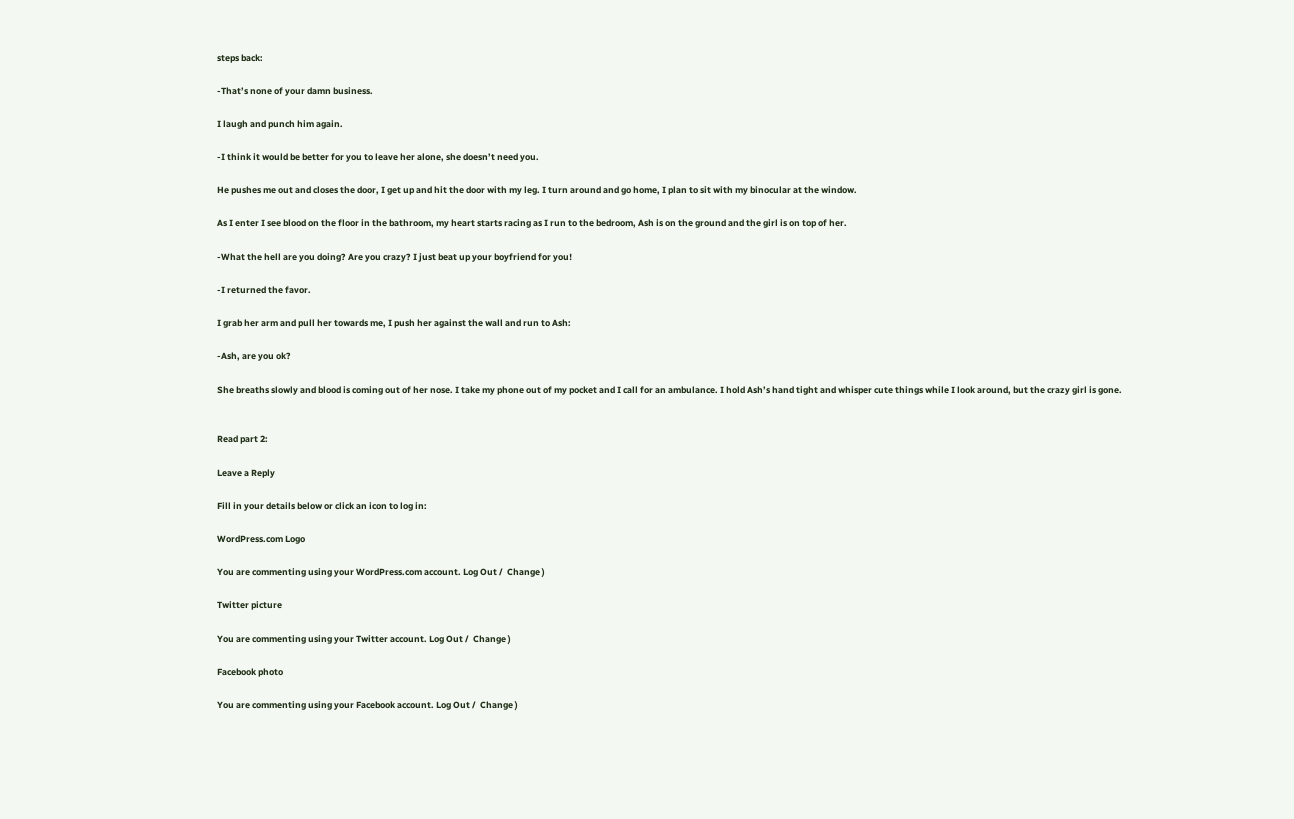steps back:

-That’s none of your damn business.

I laugh and punch him again.

-I think it would be better for you to leave her alone, she doesn’t need you.

He pushes me out and closes the door, I get up and hit the door with my leg. I turn around and go home, I plan to sit with my binocular at the window.

As I enter I see blood on the floor in the bathroom, my heart starts racing as I run to the bedroom, Ash is on the ground and the girl is on top of her.

-What the hell are you doing? Are you crazy? I just beat up your boyfriend for you!

-I returned the favor.

I grab her arm and pull her towards me, I push her against the wall and run to Ash:

-Ash, are you ok?

She breaths slowly and blood is coming out of her nose. I take my phone out of my pocket and I call for an ambulance. I hold Ash’s hand tight and whisper cute things while I look around, but the crazy girl is gone.


Read part 2:

Leave a Reply

Fill in your details below or click an icon to log in:

WordPress.com Logo

You are commenting using your WordPress.com account. Log Out /  Change )

Twitter picture

You are commenting using your Twitter account. Log Out /  Change )

Facebook photo

You are commenting using your Facebook account. Log Out /  Change )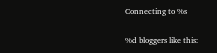Connecting to %s

%d bloggers like this: